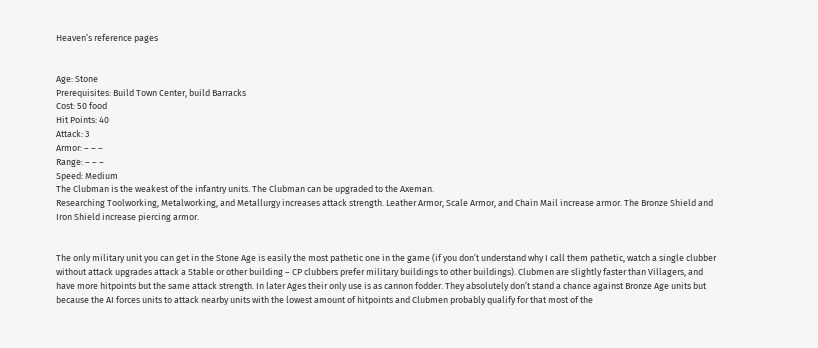Heaven’s reference pages


Age: Stone
Prerequisites: Build Town Center, build Barracks
Cost: 50 food
Hit Points: 40
Attack: 3
Armor: – – –
Range: – – –
Speed: Medium
The Clubman is the weakest of the infantry units. The Clubman can be upgraded to the Axeman.
Researching Toolworking, Metalworking, and Metallurgy increases attack strength. Leather Armor, Scale Armor, and Chain Mail increase armor. The Bronze Shield and Iron Shield increase piercing armor.


The only military unit you can get in the Stone Age is easily the most pathetic one in the game (if you don’t understand why I call them pathetic, watch a single clubber without attack upgrades attack a Stable or other building – CP clubbers prefer military buildings to other buildings). Clubmen are slightly faster than Villagers, and have more hitpoints but the same attack strength. In later Ages their only use is as cannon fodder. They absolutely don’t stand a chance against Bronze Age units but because the AI forces units to attack nearby units with the lowest amount of hitpoints and Clubmen probably qualify for that most of the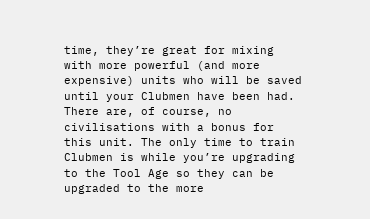time, they’re great for mixing with more powerful (and more expensive) units who will be saved until your Clubmen have been had. There are, of course, no civilisations with a bonus for this unit. The only time to train Clubmen is while you’re upgrading to the Tool Age so they can be upgraded to the more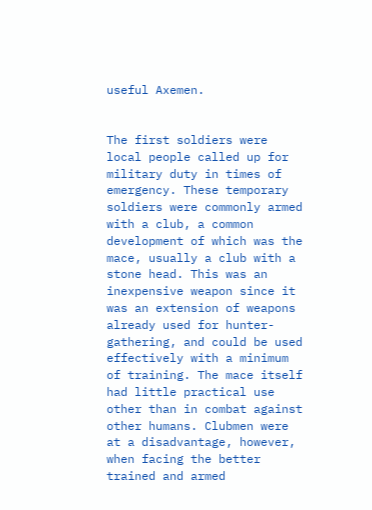useful Axemen.


The first soldiers were local people called up for military duty in times of emergency. These temporary soldiers were commonly armed with a club, a common development of which was the mace, usually a club with a stone head. This was an inexpensive weapon since it was an extension of weapons already used for hunter-gathering, and could be used effectively with a minimum of training. The mace itself had little practical use other than in combat against other humans. Clubmen were at a disadvantage, however, when facing the better trained and armed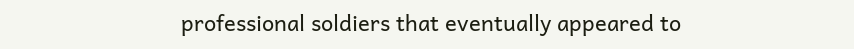professional soldiers that eventually appeared to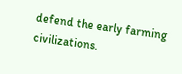defend the early farming civilizations.